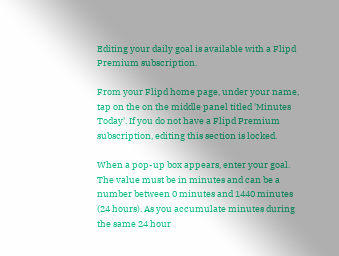Editing your daily goal is available with a Flipd Premium subscription.

From your Flipd home page, under your name, tap on the on the middle panel titled 'Minutes Today'. If you do not have a Flipd Premium subscription, editing this section is locked.

When a pop-up box appears, enter your goal. The value must be in minutes and can be a number between 0 minutes and 1440 minutes (24 hours). As you accumulate minutes during the same 24 hour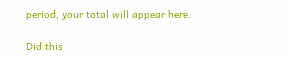period, your total will appear here.

Did this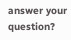answer your question?